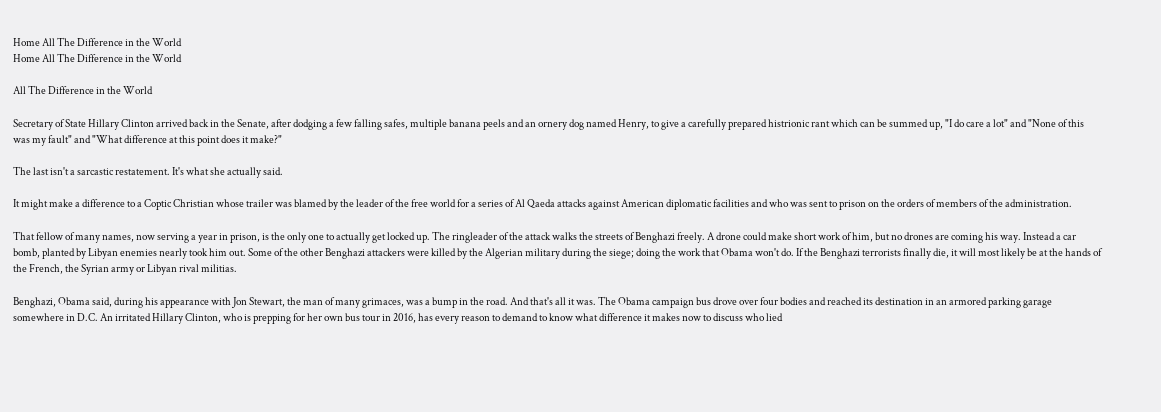Home All The Difference in the World
Home All The Difference in the World

All The Difference in the World

Secretary of State Hillary Clinton arrived back in the Senate, after dodging a few falling safes, multiple banana peels and an ornery dog named Henry, to give a carefully prepared histrionic rant which can be summed up, "I do care a lot" and "None of this was my fault" and "What difference at this point does it make?"

The last isn't a sarcastic restatement. It's what she actually said.

It might make a difference to a Coptic Christian whose trailer was blamed by the leader of the free world for a series of Al Qaeda attacks against American diplomatic facilities and who was sent to prison on the orders of members of the administration.

That fellow of many names, now serving a year in prison, is the only one to actually get locked up. The ringleader of the attack walks the streets of Benghazi freely. A drone could make short work of him, but no drones are coming his way. Instead a car bomb, planted by Libyan enemies nearly took him out. Some of the other Benghazi attackers were killed by the Algerian military during the siege; doing the work that Obama won't do. If the Benghazi terrorists finally die, it will most likely be at the hands of the French, the Syrian army or Libyan rival militias.

Benghazi, Obama said, during his appearance with Jon Stewart, the man of many grimaces, was a bump in the road. And that's all it was. The Obama campaign bus drove over four bodies and reached its destination in an armored parking garage somewhere in D.C. An irritated Hillary Clinton, who is prepping for her own bus tour in 2016, has every reason to demand to know what difference it makes now to discuss who lied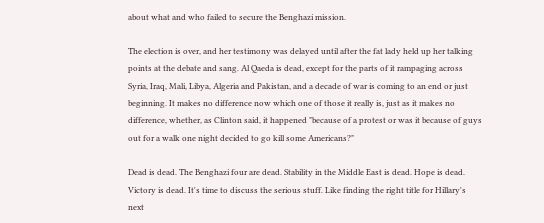about what and who failed to secure the Benghazi mission.

The election is over, and her testimony was delayed until after the fat lady held up her talking points at the debate and sang. Al Qaeda is dead, except for the parts of it rampaging across Syria, Iraq, Mali, Libya, Algeria and Pakistan, and a decade of war is coming to an end or just beginning. It makes no difference now which one of those it really is, just as it makes no difference, whether, as Clinton said, it happened "because of a protest or was it because of guys out for a walk one night decided to go kill some Americans?"

Dead is dead. The Benghazi four are dead. Stability in the Middle East is dead. Hope is dead. Victory is dead. It's time to discuss the serious stuff. Like finding the right title for Hillary's next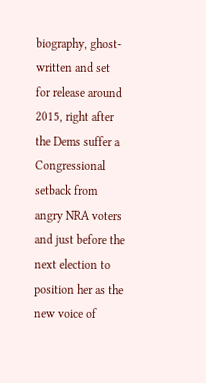biography, ghost-written and set for release around 2015, right after the Dems suffer a Congressional setback from angry NRA voters and just before the next election to position her as the new voice of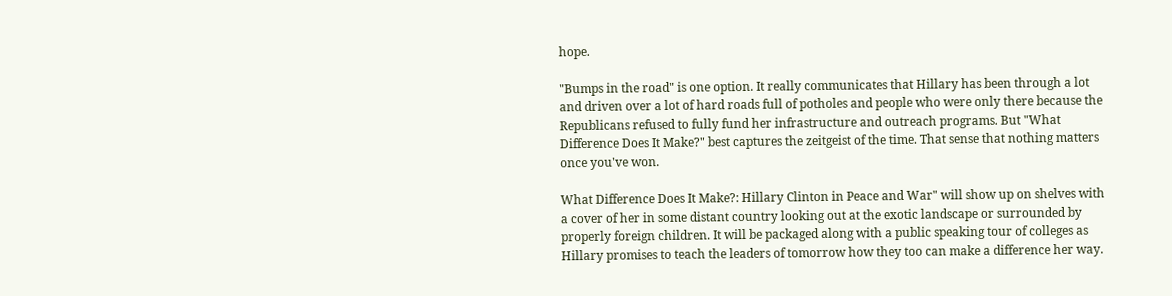hope.

"Bumps in the road" is one option. It really communicates that Hillary has been through a lot and driven over a lot of hard roads full of potholes and people who were only there because the Republicans refused to fully fund her infrastructure and outreach programs. But "What Difference Does It Make?" best captures the zeitgeist of the time. That sense that nothing matters once you've won.

What Difference Does It Make?: Hillary Clinton in Peace and War" will show up on shelves with a cover of her in some distant country looking out at the exotic landscape or surrounded by properly foreign children. It will be packaged along with a public speaking tour of colleges as Hillary promises to teach the leaders of tomorrow how they too can make a difference her way.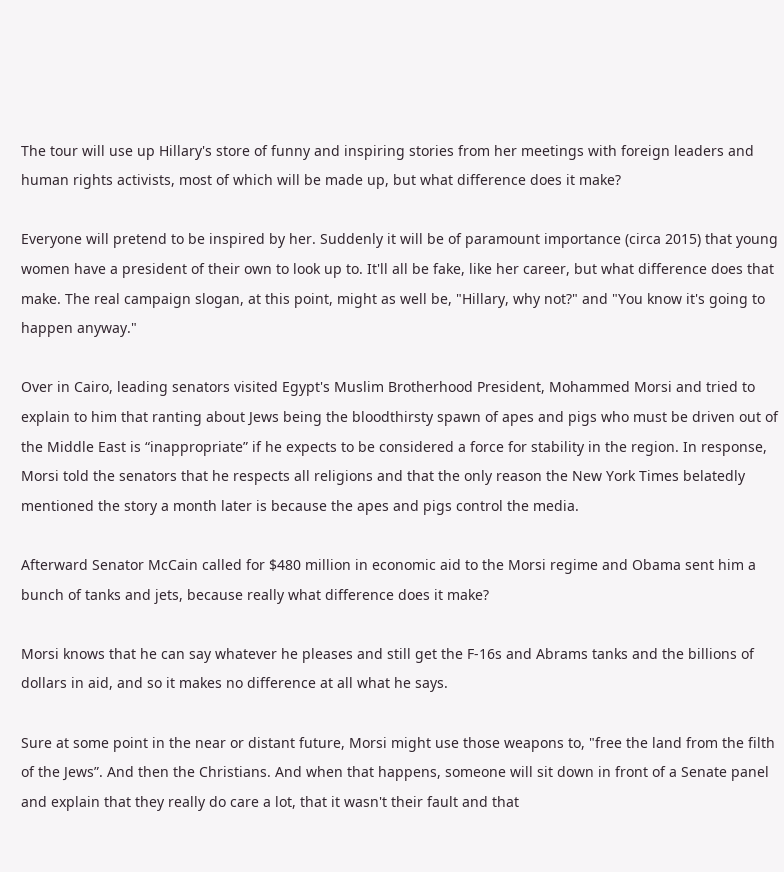The tour will use up Hillary's store of funny and inspiring stories from her meetings with foreign leaders and human rights activists, most of which will be made up, but what difference does it make?

Everyone will pretend to be inspired by her. Suddenly it will be of paramount importance (circa 2015) that young women have a president of their own to look up to. It'll all be fake, like her career, but what difference does that make. The real campaign slogan, at this point, might as well be, "Hillary, why not?" and "You know it's going to happen anyway."

Over in Cairo, leading senators visited Egypt's Muslim Brotherhood President, Mohammed Morsi and tried to explain to him that ranting about Jews being the bloodthirsty spawn of apes and pigs who must be driven out of the Middle East is “inappropriate” if he expects to be considered a force for stability in the region. In response, Morsi told the senators that he respects all religions and that the only reason the New York Times belatedly mentioned the story a month later is because the apes and pigs control the media.

Afterward Senator McCain called for $480 million in economic aid to the Morsi regime and Obama sent him a bunch of tanks and jets, because really what difference does it make?

Morsi knows that he can say whatever he pleases and still get the F-16s and Abrams tanks and the billions of dollars in aid, and so it makes no difference at all what he says.

Sure at some point in the near or distant future, Morsi might use those weapons to, "free the land from the filth of the Jews”. And then the Christians. And when that happens, someone will sit down in front of a Senate panel and explain that they really do care a lot, that it wasn't their fault and that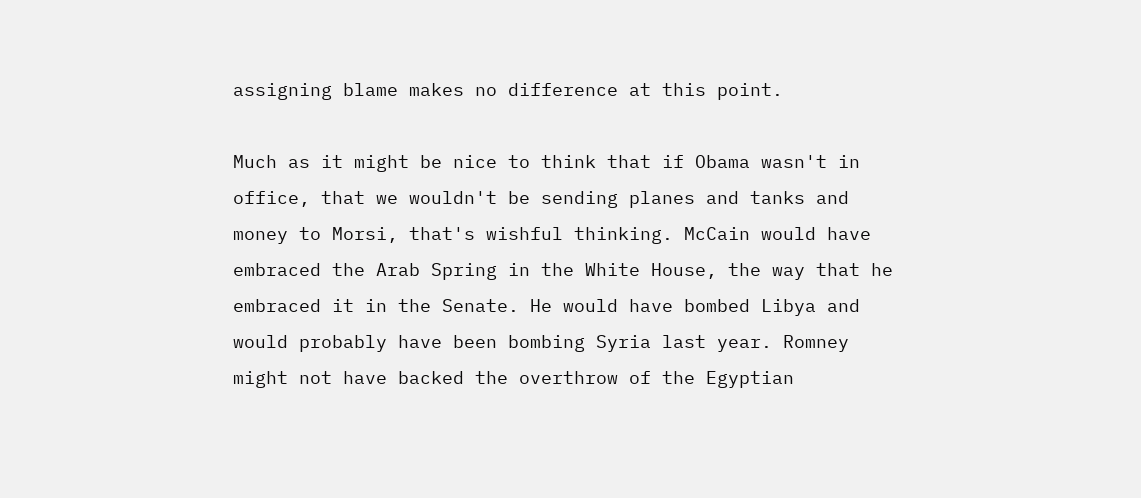assigning blame makes no difference at this point.

Much as it might be nice to think that if Obama wasn't in office, that we wouldn't be sending planes and tanks and money to Morsi, that's wishful thinking. McCain would have embraced the Arab Spring in the White House, the way that he embraced it in the Senate. He would have bombed Libya and would probably have been bombing Syria last year. Romney might not have backed the overthrow of the Egyptian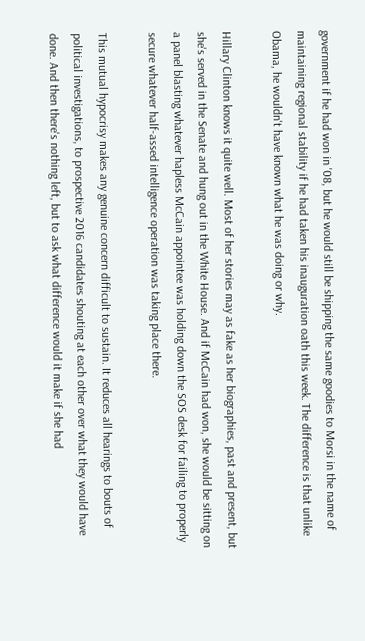government if he had won in '08, but he would still be shipping the same goodies to Morsi in the name of maintaining regional stability if he had taken his inauguration oath this week. The difference is that unlike Obama, he wouldn't have known what he was doing or why.

Hillary Clinton knows it quite well. Most of her stories may as fake as her biographies, past and present, but she's served in the Senate and hung out in the White House. And if McCain had won, she would be sitting on a panel blasting whatever hapless McCain appointee was holding down the SOS desk for failing to properly secure whatever half-assed intelligence operation was taking place there.

This mutual hypocrisy makes any genuine concern difficult to sustain. It reduces all hearings to bouts of political investigations, to prospective 2016 candidates shouting at each other over what they would have done. And then there's nothing left, but to ask what difference would it make if she had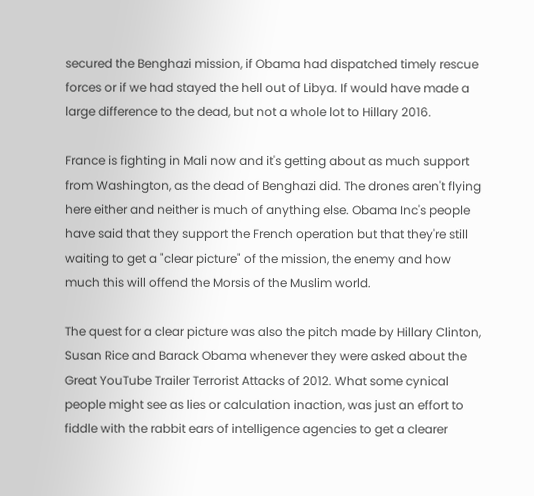secured the Benghazi mission, if Obama had dispatched timely rescue forces or if we had stayed the hell out of Libya. If would have made a large difference to the dead, but not a whole lot to Hillary 2016.

France is fighting in Mali now and it's getting about as much support from Washington, as the dead of Benghazi did. The drones aren't flying here either and neither is much of anything else. Obama Inc's people have said that they support the French operation but that they're still waiting to get a "clear picture" of the mission, the enemy and how much this will offend the Morsis of the Muslim world.

The quest for a clear picture was also the pitch made by Hillary Clinton, Susan Rice and Barack Obama whenever they were asked about the Great YouTube Trailer Terrorist Attacks of 2012. What some cynical people might see as lies or calculation inaction, was just an effort to fiddle with the rabbit ears of intelligence agencies to get a clearer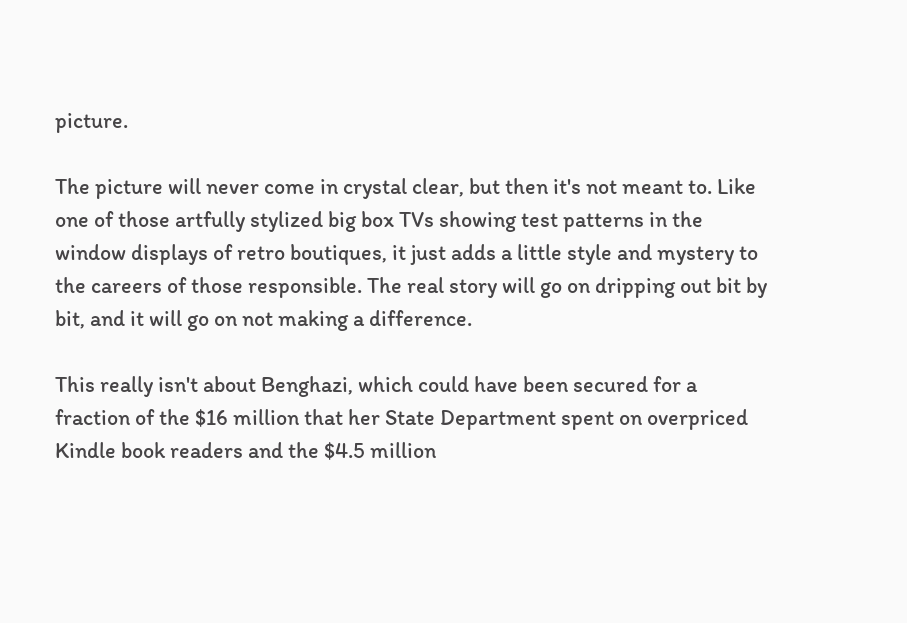picture.

The picture will never come in crystal clear, but then it's not meant to. Like one of those artfully stylized big box TVs showing test patterns in the window displays of retro boutiques, it just adds a little style and mystery to the careers of those responsible. The real story will go on dripping out bit by bit, and it will go on not making a difference.

This really isn't about Benghazi, which could have been secured for a fraction of the $16 million that her State Department spent on overpriced Kindle book readers and the $4.5 million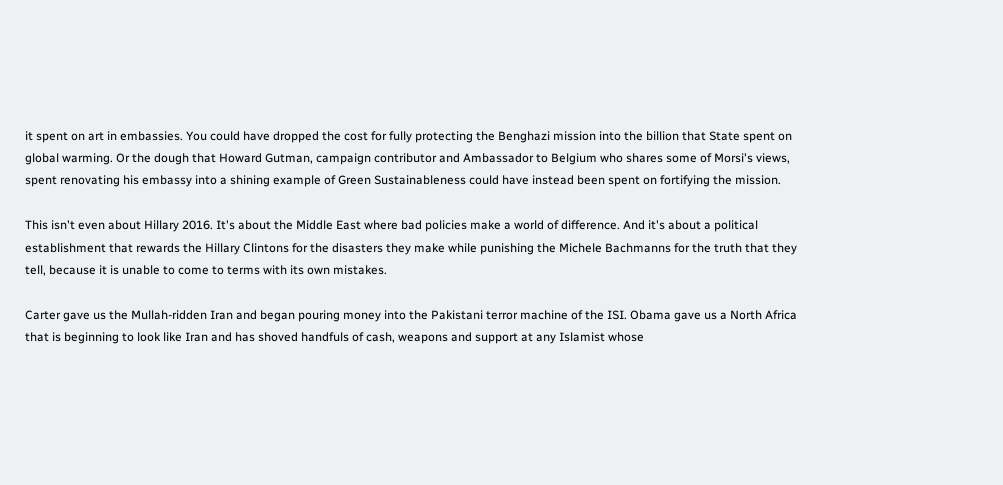it spent on art in embassies. You could have dropped the cost for fully protecting the Benghazi mission into the billion that State spent on global warming. Or the dough that Howard Gutman, campaign contributor and Ambassador to Belgium who shares some of Morsi's views, spent renovating his embassy into a shining example of Green Sustainableness could have instead been spent on fortifying the mission.

This isn't even about Hillary 2016. It's about the Middle East where bad policies make a world of difference. And it's about a political establishment that rewards the Hillary Clintons for the disasters they make while punishing the Michele Bachmanns for the truth that they tell, because it is unable to come to terms with its own mistakes.

Carter gave us the Mullah-ridden Iran and began pouring money into the Pakistani terror machine of the ISI. Obama gave us a North Africa that is beginning to look like Iran and has shoved handfuls of cash, weapons and support at any Islamist whose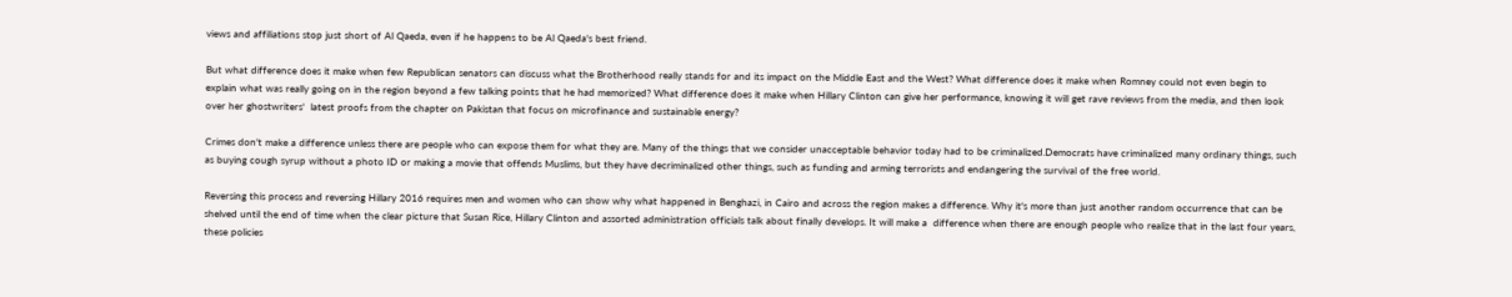views and affiliations stop just short of Al Qaeda, even if he happens to be Al Qaeda's best friend.

But what difference does it make when few Republican senators can discuss what the Brotherhood really stands for and its impact on the Middle East and the West? What difference does it make when Romney could not even begin to explain what was really going on in the region beyond a few talking points that he had memorized? What difference does it make when Hillary Clinton can give her performance, knowing it will get rave reviews from the media, and then look over her ghostwriters'  latest proofs from the chapter on Pakistan that focus on microfinance and sustainable energy?

Crimes don't make a difference unless there are people who can expose them for what they are. Many of the things that we consider unacceptable behavior today had to be criminalized.Democrats have criminalized many ordinary things, such as buying cough syrup without a photo ID or making a movie that offends Muslims, but they have decriminalized other things, such as funding and arming terrorists and endangering the survival of the free world.

Reversing this process and reversing Hillary 2016 requires men and women who can show why what happened in Benghazi, in Cairo and across the region makes a difference. Why it's more than just another random occurrence that can be shelved until the end of time when the clear picture that Susan Rice, Hillary Clinton and assorted administration officials talk about finally develops. It will make a  difference when there are enough people who realize that in the last four years, these policies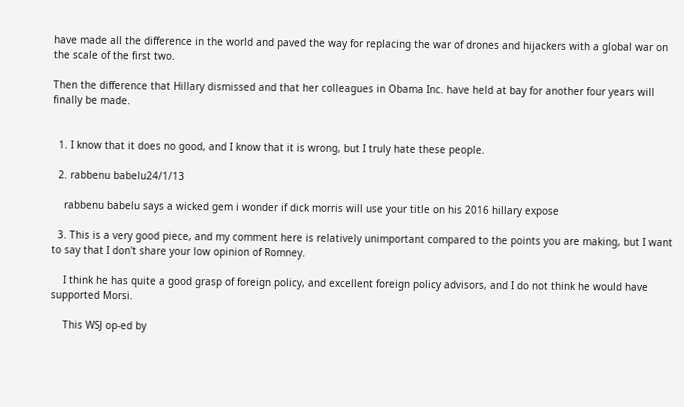have made all the difference in the world and paved the way for replacing the war of drones and hijackers with a global war on the scale of the first two.

Then the difference that Hillary dismissed and that her colleagues in Obama Inc. have held at bay for another four years will finally be made.


  1. I know that it does no good, and I know that it is wrong, but I truly hate these people.

  2. rabbenu babelu24/1/13

    rabbenu babelu says a wicked gem i wonder if dick morris will use your title on his 2016 hillary expose

  3. This is a very good piece, and my comment here is relatively unimportant compared to the points you are making, but I want to say that I don't share your low opinion of Romney.

    I think he has quite a good grasp of foreign policy, and excellent foreign policy advisors, and I do not think he would have supported Morsi.

    This WSJ op-ed by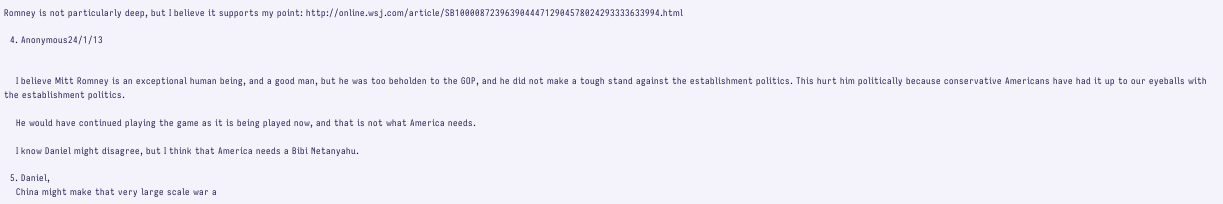Romney is not particularly deep, but I believe it supports my point: http://online.wsj.com/article/SB10000872396390444712904578024293333633994.html

  4. Anonymous24/1/13


    I believe Mitt Romney is an exceptional human being, and a good man, but he was too beholden to the GOP, and he did not make a tough stand against the establishment politics. This hurt him politically because conservative Americans have had it up to our eyeballs with the establishment politics.

    He would have continued playing the game as it is being played now, and that is not what America needs.

    I know Daniel might disagree, but I think that America needs a Bibi Netanyahu.

  5. Daniel,
    China might make that very large scale war a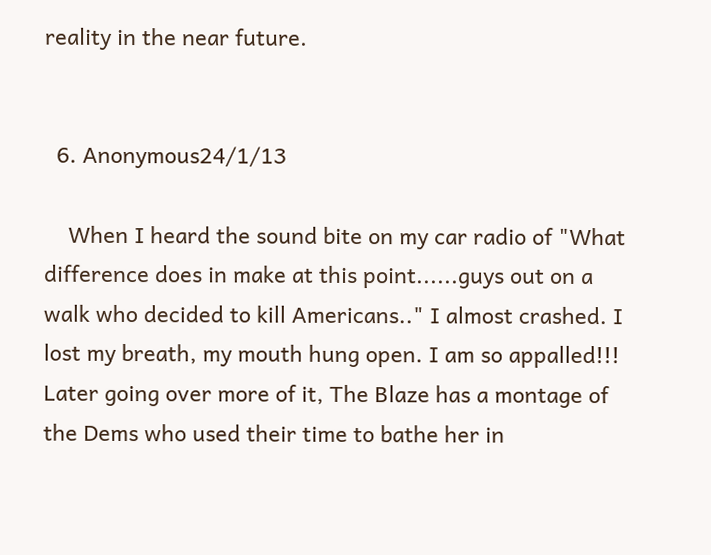reality in the near future.


  6. Anonymous24/1/13

    When I heard the sound bite on my car radio of "What difference does in make at this point......guys out on a walk who decided to kill Americans.." I almost crashed. I lost my breath, my mouth hung open. I am so appalled!!! Later going over more of it, The Blaze has a montage of the Dems who used their time to bathe her in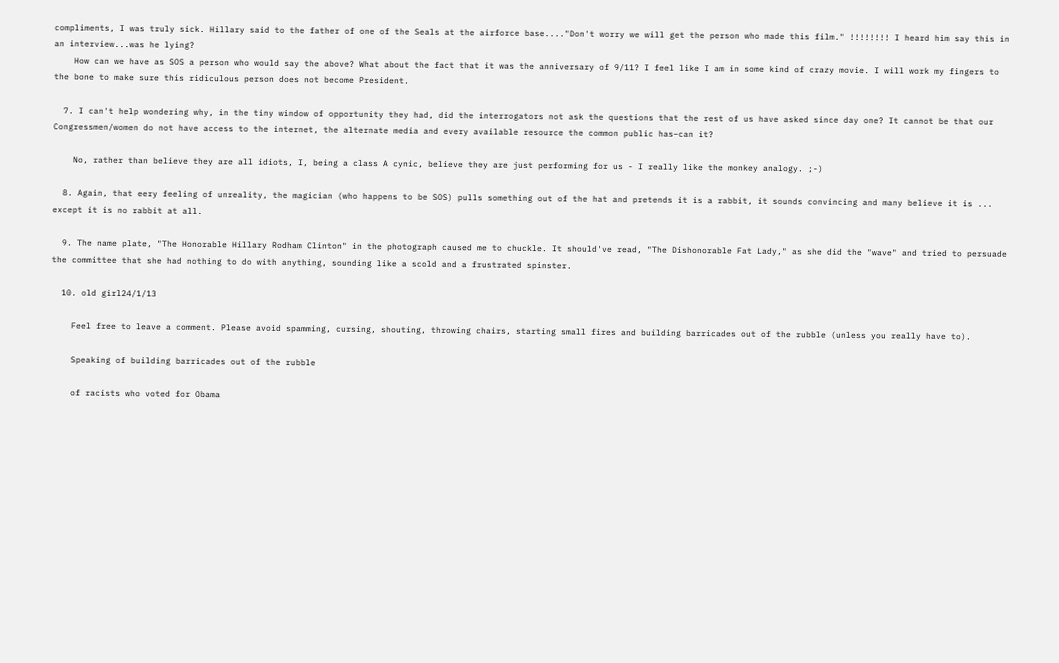compliments, I was truly sick. Hillary said to the father of one of the Seals at the airforce base...."Don't worry we will get the person who made this film." !!!!!!!! I heard him say this in an interview...was he lying?
    How can we have as SOS a person who would say the above? What about the fact that it was the anniversary of 9/11? I feel like I am in some kind of crazy movie. I will work my fingers to the bone to make sure this ridiculous person does not become President.

  7. I can't help wondering why, in the tiny window of opportunity they had, did the interrogators not ask the questions that the rest of us have asked since day one? It cannot be that our Congressmen/women do not have access to the internet, the alternate media and every available resource the common public has–can it?

    No, rather than believe they are all idiots, I, being a class A cynic, believe they are just performing for us - I really like the monkey analogy. ;-)

  8. Again, that eery feeling of unreality, the magician (who happens to be SOS) pulls something out of the hat and pretends it is a rabbit, it sounds convincing and many believe it is ... except it is no rabbit at all.

  9. The name plate, "The Honorable Hillary Rodham Clinton" in the photograph caused me to chuckle. It should've read, "The Dishonorable Fat Lady," as she did the "wave" and tried to persuade the committee that she had nothing to do with anything, sounding like a scold and a frustrated spinster.

  10. old girl24/1/13

    Feel free to leave a comment. Please avoid spamming, cursing, shouting, throwing chairs, starting small fires and building barricades out of the rubble (unless you really have to).

    Speaking of building barricades out of the rubble

    of racists who voted for Obama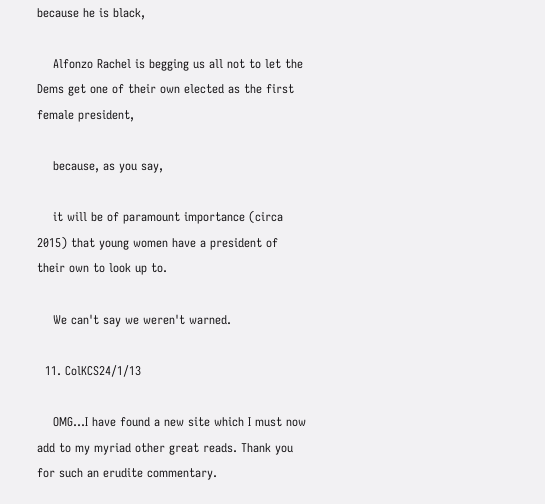because he is black,

    Alfonzo Rachel is begging us all not to let the Dems get one of their own elected as the first female president,

    because, as you say,

    it will be of paramount importance (circa 2015) that young women have a president of their own to look up to.

    We can't say we weren't warned.

  11. ColKCS24/1/13

    OMG...I have found a new site which I must now add to my myriad other great reads. Thank you for such an erudite commentary.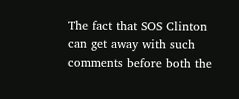The fact that SOS Clinton can get away with such comments before both the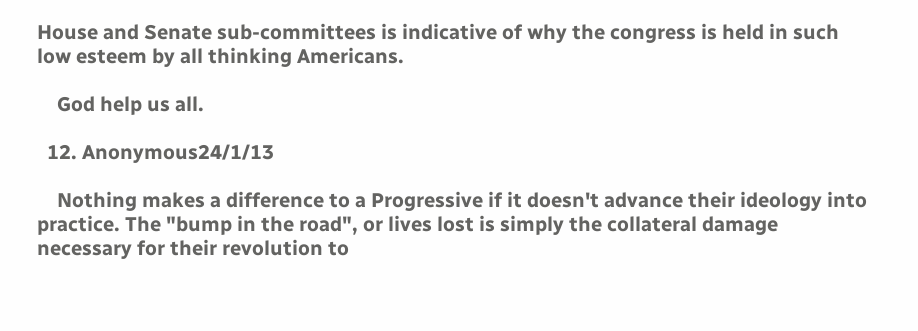House and Senate sub-committees is indicative of why the congress is held in such low esteem by all thinking Americans.

    God help us all.

  12. Anonymous24/1/13

    Nothing makes a difference to a Progressive if it doesn't advance their ideology into practice. The "bump in the road", or lives lost is simply the collateral damage necessary for their revolution to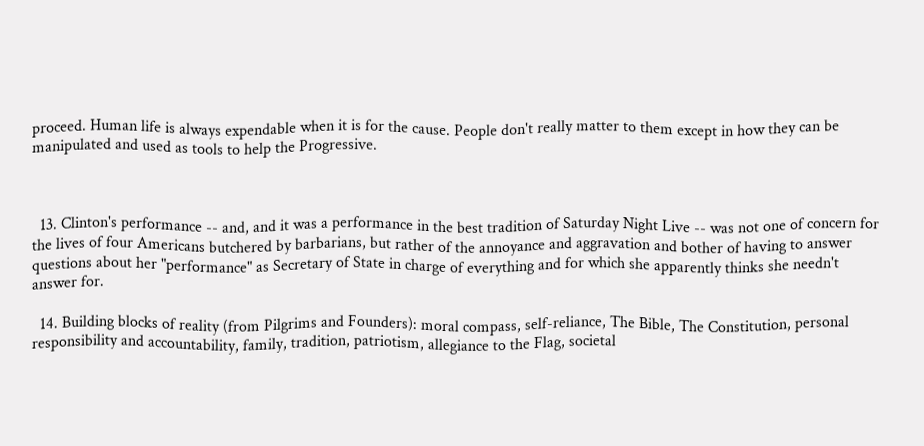proceed. Human life is always expendable when it is for the cause. People don't really matter to them except in how they can be manipulated and used as tools to help the Progressive.



  13. Clinton's performance -- and, and it was a performance in the best tradition of Saturday Night Live -- was not one of concern for the lives of four Americans butchered by barbarians, but rather of the annoyance and aggravation and bother of having to answer questions about her "performance" as Secretary of State in charge of everything and for which she apparently thinks she needn't answer for.

  14. Building blocks of reality (from Pilgrims and Founders): moral compass, self-reliance, The Bible, The Constitution, personal responsibility and accountability, family, tradition, patriotism, allegiance to the Flag, societal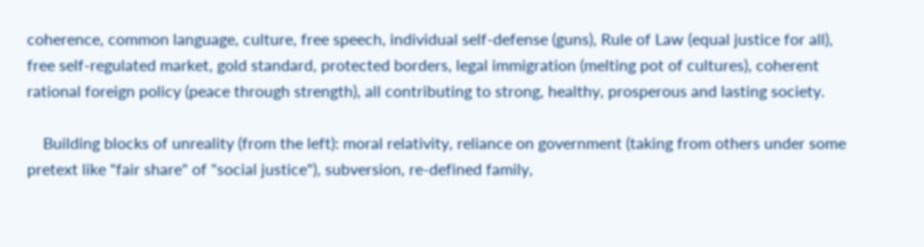coherence, common language, culture, free speech, individual self-defense (guns), Rule of Law (equal justice for all), free self-regulated market, gold standard, protected borders, legal immigration (melting pot of cultures), coherent rational foreign policy (peace through strength), all contributing to strong, healthy, prosperous and lasting society.

    Building blocks of unreality (from the left): moral relativity, reliance on government (taking from others under some pretext like "fair share" of "social justice"), subversion, re-defined family,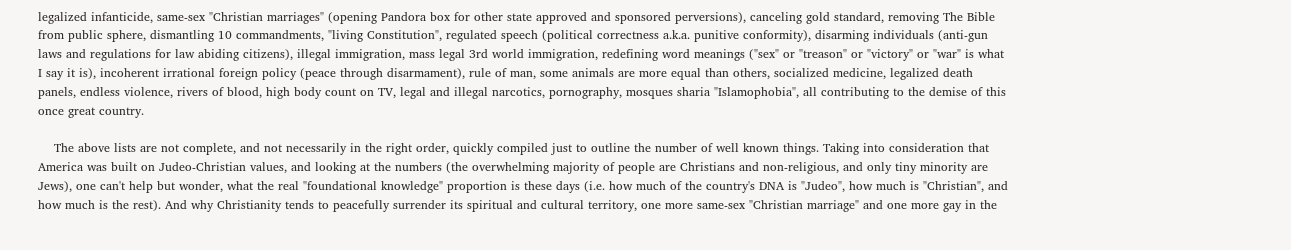legalized infanticide, same-sex "Christian marriages" (opening Pandora box for other state approved and sponsored perversions), canceling gold standard, removing The Bible from public sphere, dismantling 10 commandments, "living Constitution", regulated speech (political correctness a.k.a. punitive conformity), disarming individuals (anti-gun laws and regulations for law abiding citizens), illegal immigration, mass legal 3rd world immigration, redefining word meanings ("sex" or "treason" or "victory" or "war" is what I say it is), incoherent irrational foreign policy (peace through disarmament), rule of man, some animals are more equal than others, socialized medicine, legalized death panels, endless violence, rivers of blood, high body count on TV, legal and illegal narcotics, pornography, mosques sharia "Islamophobia", all contributing to the demise of this once great country.

    The above lists are not complete, and not necessarily in the right order, quickly compiled just to outline the number of well known things. Taking into consideration that America was built on Judeo-Christian values, and looking at the numbers (the overwhelming majority of people are Christians and non-religious, and only tiny minority are Jews), one can't help but wonder, what the real "foundational knowledge" proportion is these days (i.e. how much of the country's DNA is "Judeo", how much is "Christian", and how much is the rest). And why Christianity tends to peacefully surrender its spiritual and cultural territory, one more same-sex "Christian marriage" and one more gay in the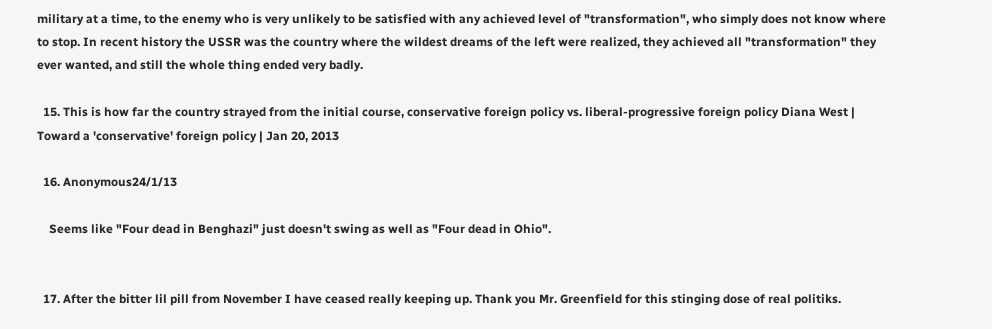military at a time, to the enemy who is very unlikely to be satisfied with any achieved level of "transformation", who simply does not know where to stop. In recent history the USSR was the country where the wildest dreams of the left were realized, they achieved all "transformation" they ever wanted, and still the whole thing ended very badly.

  15. This is how far the country strayed from the initial course, conservative foreign policy vs. liberal-progressive foreign policy Diana West | Toward a 'conservative' foreign policy | Jan 20, 2013

  16. Anonymous24/1/13

    Seems like "Four dead in Benghazi" just doesn't swing as well as "Four dead in Ohio".


  17. After the bitter lil pill from November I have ceased really keeping up. Thank you Mr. Greenfield for this stinging dose of real politiks.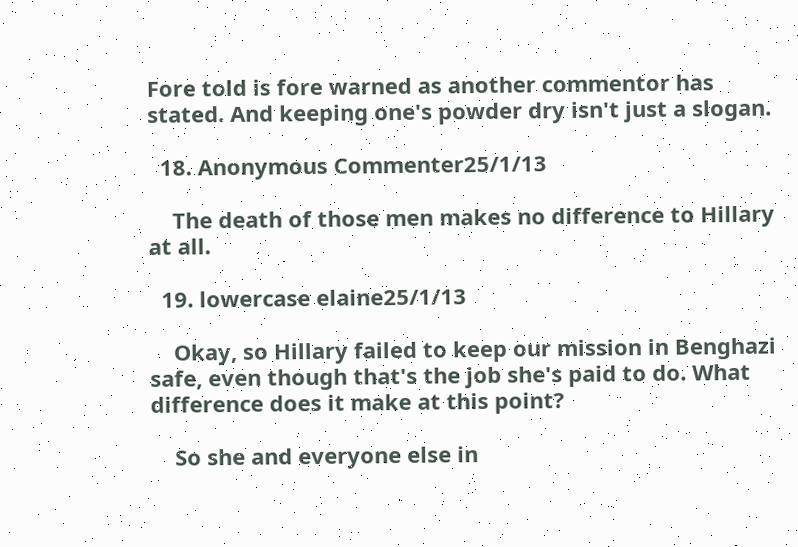Fore told is fore warned as another commentor has stated. And keeping one's powder dry isn't just a slogan.

  18. Anonymous Commenter25/1/13

    The death of those men makes no difference to Hillary at all.

  19. lowercase elaine25/1/13

    Okay, so Hillary failed to keep our mission in Benghazi safe, even though that's the job she's paid to do. What difference does it make at this point?

    So she and everyone else in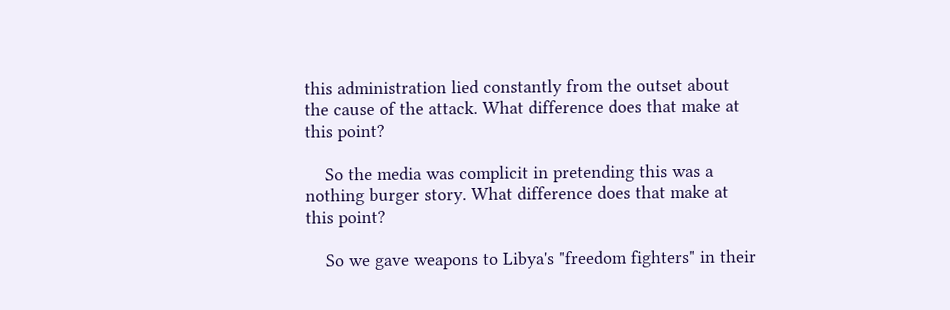this administration lied constantly from the outset about the cause of the attack. What difference does that make at this point?

    So the media was complicit in pretending this was a nothing burger story. What difference does that make at this point?

    So we gave weapons to Libya's "freedom fighters" in their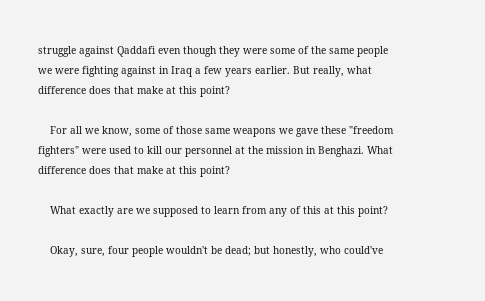struggle against Qaddafi even though they were some of the same people we were fighting against in Iraq a few years earlier. But really, what difference does that make at this point?

    For all we know, some of those same weapons we gave these "freedom fighters" were used to kill our personnel at the mission in Benghazi. What difference does that make at this point?

    What exactly are we supposed to learn from any of this at this point?

    Okay, sure, four people wouldn't be dead; but honestly, who could've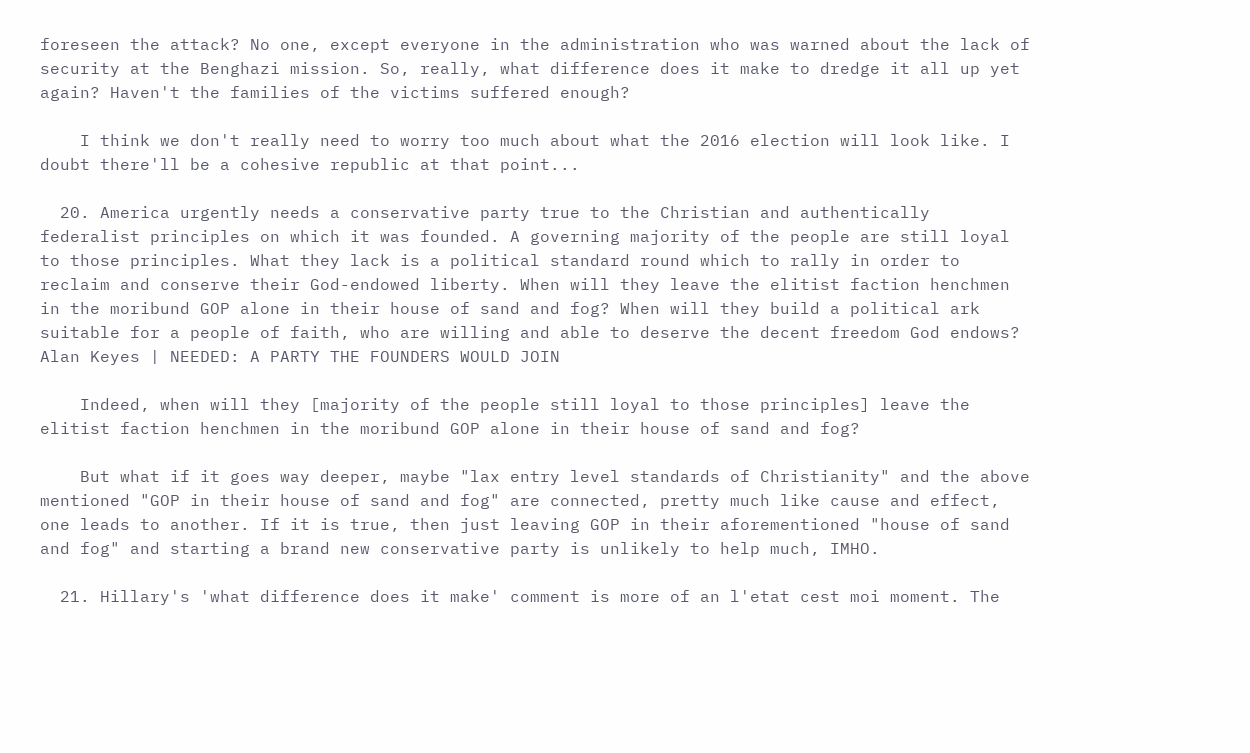foreseen the attack? No one, except everyone in the administration who was warned about the lack of security at the Benghazi mission. So, really, what difference does it make to dredge it all up yet again? Haven't the families of the victims suffered enough?

    I think we don't really need to worry too much about what the 2016 election will look like. I doubt there'll be a cohesive republic at that point...

  20. America urgently needs a conservative party true to the Christian and authentically federalist principles on which it was founded. A governing majority of the people are still loyal to those principles. What they lack is a political standard round which to rally in order to reclaim and conserve their God-endowed liberty. When will they leave the elitist faction henchmen in the moribund GOP alone in their house of sand and fog? When will they build a political ark suitable for a people of faith, who are willing and able to deserve the decent freedom God endows? Alan Keyes | NEEDED: A PARTY THE FOUNDERS WOULD JOIN

    Indeed, when will they [majority of the people still loyal to those principles] leave the elitist faction henchmen in the moribund GOP alone in their house of sand and fog?

    But what if it goes way deeper, maybe "lax entry level standards of Christianity" and the above mentioned "GOP in their house of sand and fog" are connected, pretty much like cause and effect, one leads to another. If it is true, then just leaving GOP in their aforementioned "house of sand and fog" and starting a brand new conservative party is unlikely to help much, IMHO.

  21. Hillary's 'what difference does it make' comment is more of an l'etat cest moi moment. The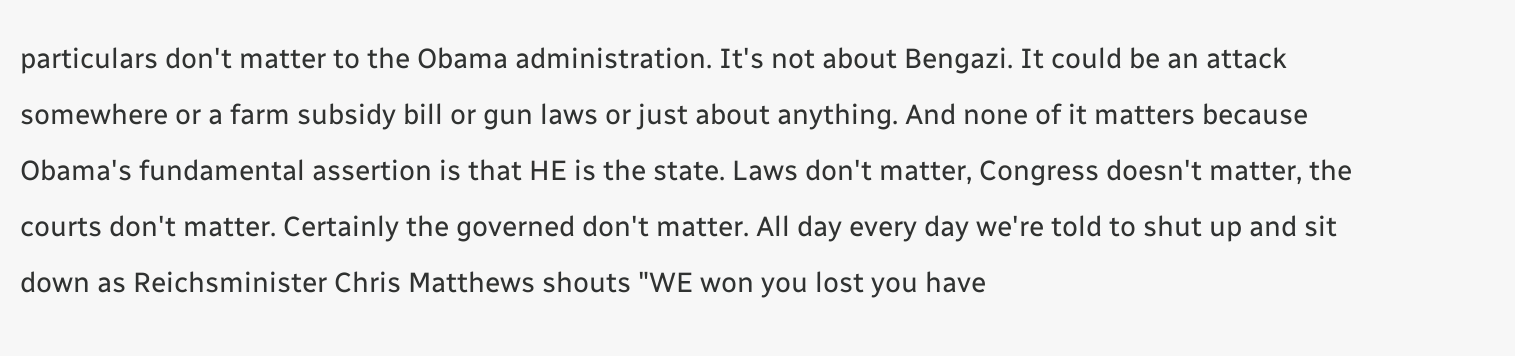particulars don't matter to the Obama administration. It's not about Bengazi. It could be an attack somewhere or a farm subsidy bill or gun laws or just about anything. And none of it matters because Obama's fundamental assertion is that HE is the state. Laws don't matter, Congress doesn't matter, the courts don't matter. Certainly the governed don't matter. All day every day we're told to shut up and sit down as Reichsminister Chris Matthews shouts "WE won you lost you have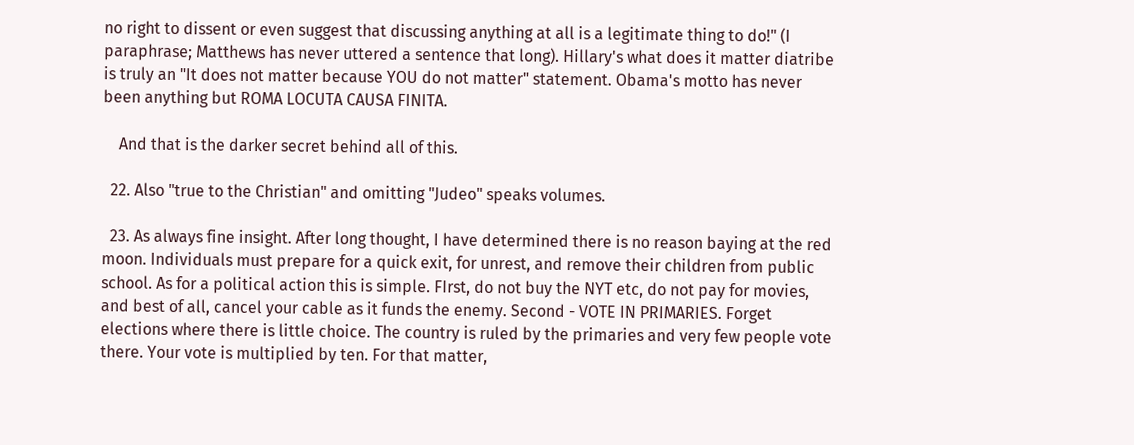no right to dissent or even suggest that discussing anything at all is a legitimate thing to do!" (I paraphrase; Matthews has never uttered a sentence that long). Hillary's what does it matter diatribe is truly an "It does not matter because YOU do not matter" statement. Obama's motto has never been anything but ROMA LOCUTA CAUSA FINITA.

    And that is the darker secret behind all of this.

  22. Also "true to the Christian" and omitting "Judeo" speaks volumes.

  23. As always fine insight. After long thought, I have determined there is no reason baying at the red moon. Individuals must prepare for a quick exit, for unrest, and remove their children from public school. As for a political action this is simple. FIrst, do not buy the NYT etc, do not pay for movies, and best of all, cancel your cable as it funds the enemy. Second - VOTE IN PRIMARIES. Forget elections where there is little choice. The country is ruled by the primaries and very few people vote there. Your vote is multiplied by ten. For that matter,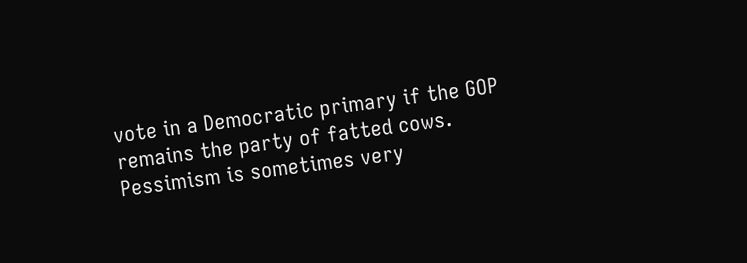vote in a Democratic primary if the GOP remains the party of fatted cows. Pessimism is sometimes very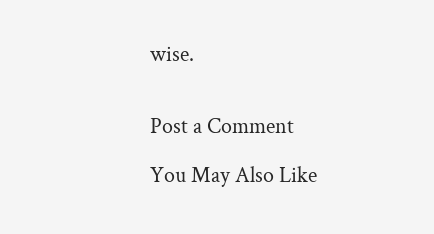wise.


Post a Comment

You May Also Like